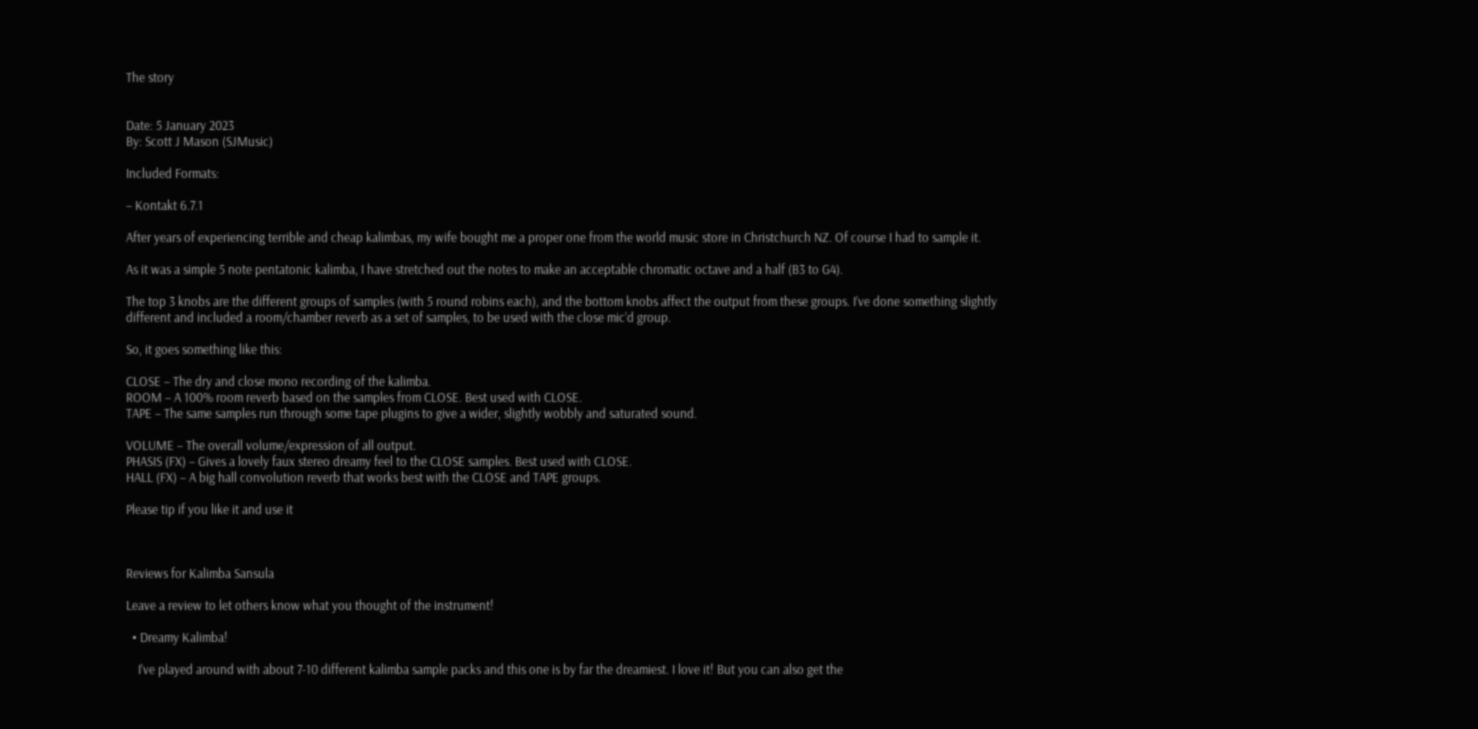The story


Date: 5 January 2023
By: Scott J Mason (SJMusic)

Included Formats:

– Kontakt 6.7.1

After years of experiencing terrible and cheap kalimbas, my wife bought me a proper one from the world music store in Christchurch NZ. Of course I had to sample it.

As it was a simple 5 note pentatonic kalimba, I have stretched out the notes to make an acceptable chromatic octave and a half (B3 to G4).

The top 3 knobs are the different groups of samples (with 5 round robins each), and the bottom knobs affect the output from these groups. I’ve done something slightly different and included a room/chamber reverb as a set of samples, to be used with the close mic’d group.

So, it goes something like this:

CLOSE – The dry and close mono recording of the kalimba.
ROOM – A 100% room reverb based on the samples from CLOSE. Best used with CLOSE.
TAPE – The same samples run through some tape plugins to give a wider, slightly wobbly and saturated sound.

VOLUME – The overall volume/expression of all output.
PHASIS (FX) – Gives a lovely faux stereo dreamy feel to the CLOSE samples. Best used with CLOSE.
HALL (FX) – A big hall convolution reverb that works best with the CLOSE and TAPE groups.

Please tip if you like it and use it



Reviews for Kalimba Sansula

Leave a review to let others know what you thought of the instrument!

  • Dreamy Kalimba!

    I've played around with about 7-10 different kalimba sample packs and this one is by far the dreamiest. I love it! But you can also get the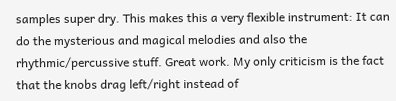samples super dry. This makes this a very flexible instrument: It can do the mysterious and magical melodies and also the rhythmic/percussive stuff. Great work. My only criticism is the fact that the knobs drag left/right instead of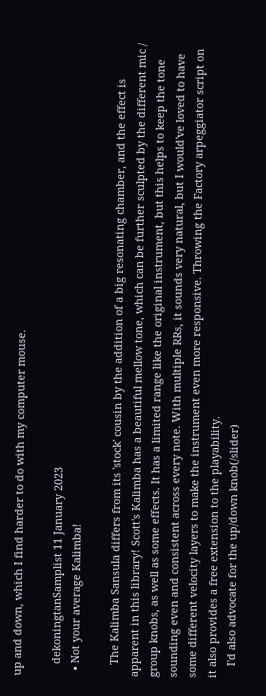up and down, which I find harder to do with my computer mouse.

    dekoningtanSamplist 11 January 2023
  • Not your average Kalimba!

    The Kalimba Sansula differs from its 'stock' cousin by the addition of a big resonating chamber, and the effect is apparent in this library! Scott's Kalimba has a beautiful mellow tone, which can be further sculpted by the different mic / group knobs, as well as some effects. It has a limited range like the original instrument, but this helps to keep the tone sounding even and consistent across every note. With multiple RRs, it sounds very natural, but I would've loved to have some different velocity layers to make the instrument even more responsive. Throwing the Factory arpeggiator script on it also provides a free extension to the playability.
    I'd also advocate for the up/down knob(/slider)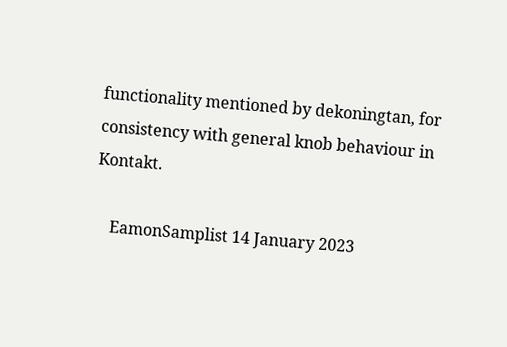functionality mentioned by dekoningtan, for consistency with general knob behaviour in Kontakt.

    EamonSamplist 14 January 2023